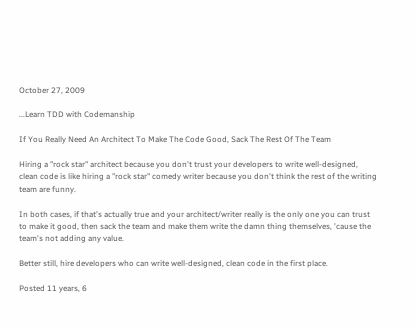October 27, 2009

...Learn TDD with Codemanship

If You Really Need An Architect To Make The Code Good, Sack The Rest Of The Team

Hiring a "rock star" architect because you don't trust your developers to write well-designed, clean code is like hiring a "rock star" comedy writer because you don't think the rest of the writing team are funny.

In both cases, if that's actually true and your architect/writer really is the only one you can trust to make it good, then sack the team and make them write the damn thing themselves, 'cause the team's not adding any value.

Better still, hire developers who can write well-designed, clean code in the first place.

Posted 11 years, 6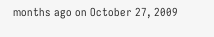months ago on October 27, 2009